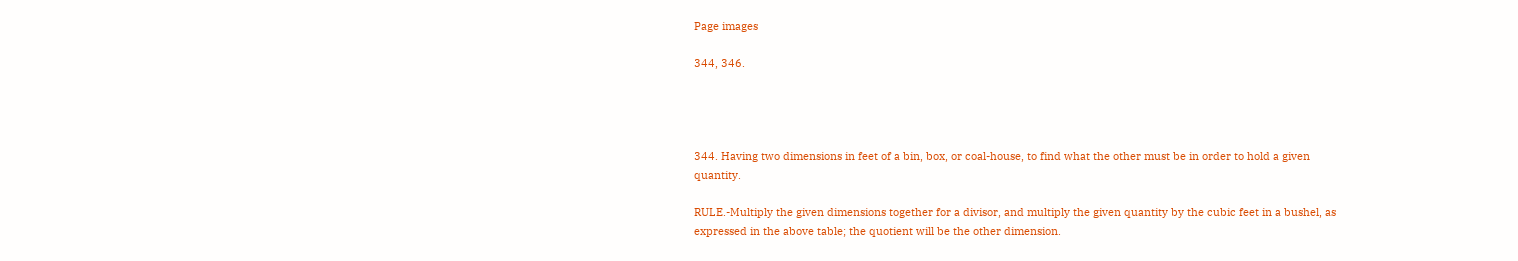Page images

344, 346.




344. Having two dimensions in feet of a bin, box, or coal-house, to find what the other must be in order to hold a given quantity.

RULE.-Multiply the given dimensions together for a divisor, and multiply the given quantity by the cubic feet in a bushel, as expressed in the above table; the quotient will be the other dimension.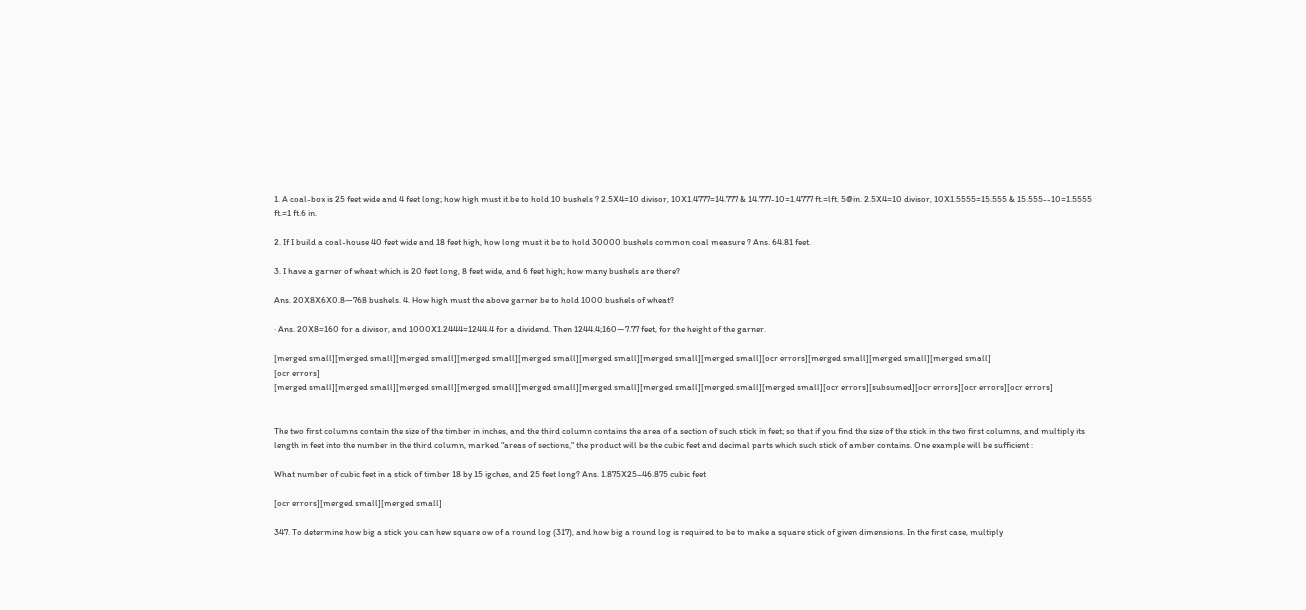1. A coal-box is 25 feet wide and 4 feet long; how high must it be to hold 10 bushels ? 2.5X4=10 divisor, 10X1.4777=14.777 & 14.777-10=1.4777 ft.=lft. 5@in. 2.5X4=10 divisor, 10X1.5555=15.555 & 15.555--10=1.5555 ft.=1 ft.6 in.

2. If I build a coal-house 40 feet wide and 18 feet high, how long must it be to hold 30000 bushels common coal measure ? Ans. 64.81 feet.

3. I have a garner of wheat which is 20 feet long, 8 feet wide, and 6 feet high; how many bushels are there?

Ans. 20X8X6X0.8—768 bushels. 4. How high must the above garner be to hold 1000 bushels of wheat?

· Ans. 20X8=160 for a divisor, and 1000X1.2444=1244.4 for a dividend. Then 1244.4;160—7.77 feet, for the height of the garner.

[merged small][merged small][merged small][merged small][merged small][merged small][merged small][merged small][ocr errors][merged small][merged small][merged small]
[ocr errors]
[merged small][merged small][merged small][merged small][merged small][merged small][merged small][merged small][merged small][ocr errors][subsumed][ocr errors][ocr errors][ocr errors]


The two first columns contain the size of the timber in inches, and the third column contains the area of a section of such stick in feet; so that if you find the size of the stick in the two first columns, and multiply its length in feet into the number in the third column, marked "areas of sections," the product will be the cubic feet and decimal parts which such stick of amber contains. One example will be sufficient :

What number of cubic feet in a stick of timber 18 by 15 igches, and 25 feet long? Ans. 1.875X25–46.875 cubic feet

[ocr errors][merged small][merged small]

347. To determine how big a stick you can hew square ow of a round log (317), and how big a round log is required to be to make a square stick of given dimensions. In the first case, multiply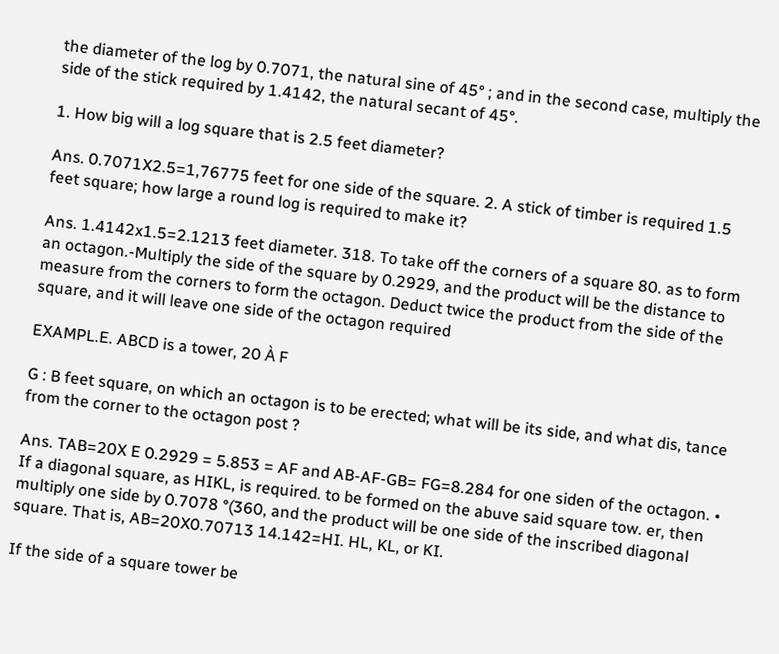the diameter of the log by 0.7071, the natural sine of 45° ; and in the second case, multiply the side of the stick required by 1.4142, the natural secant of 45°.

1. How big will a log square that is 2.5 feet diameter?

Ans. 0.7071X2.5=1,76775 feet for one side of the square. 2. A stick of timber is required 1.5 feet square; how large a round log is required to make it?

Ans. 1.4142x1.5=2.1213 feet diameter. 318. To take off the corners of a square 80. as to form an octagon.-Multiply the side of the square by 0.2929, and the product will be the distance to measure from the corners to form the octagon. Deduct twice the product from the side of the square, and it will leave one side of the octagon required

EXAMPL.E. ABCD is a tower, 20 À F

G : B feet square, on which an octagon is to be erected; what will be its side, and what dis, tance from the corner to the octagon post ?

Ans. TAB=20X E 0.2929 = 5.853 = AF and AB-AF-GB= FG=8.284 for one siden of the octagon. • If a diagonal square, as HIKL, is required. to be formed on the abuve said square tow. er, then multiply one side by 0.7078 °(360, and the product will be one side of the inscribed diagonal square. That is, AB=20X0.70713 14.142=HI. HL, KL, or KI.

If the side of a square tower be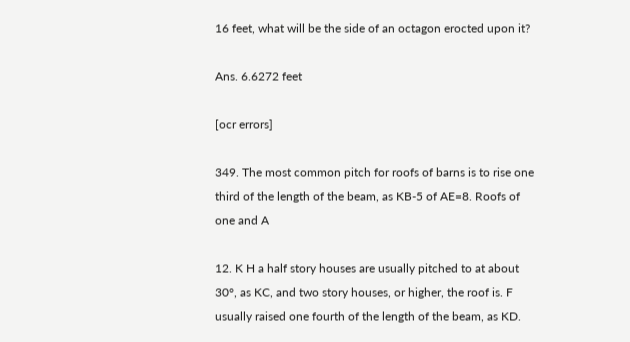16 feet, what will be the side of an octagon erocted upon it?

Ans. 6.6272 feet

[ocr errors]

349. The most common pitch for roofs of barns is to rise one third of the length of the beam, as KB-5 of AE=8. Roofs of one and A

12. K H a half story houses are usually pitched to at about 30°, as KC, and two story houses, or higher, the roof is. F usually raised one fourth of the length of the beam, as KD.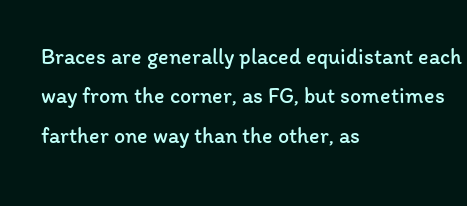Braces are generally placed equidistant each way from the corner, as FG, but sometimes farther one way than the other, as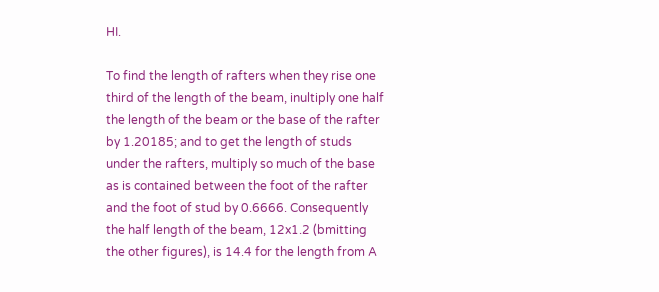HI.

To find the length of rafters when they rise one third of the length of the beam, inultiply one half the length of the beam or the base of the rafter by 1.20185; and to get the length of studs under the rafters, multiply so much of the base as is contained between the foot of the rafter and the foot of stud by 0.6666. Consequently the half length of the beam, 12x1.2 (bmitting the other figures), is 14.4 for the length from A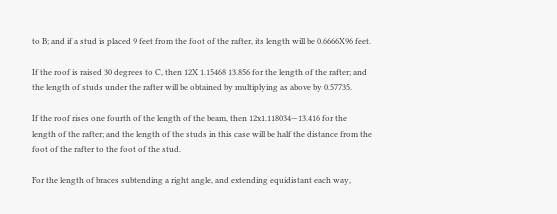to B; and if a stud is placed 9 feet from the foot of the rafter, its length will be 0.6666X96 feet.

If the roof is raised 30 degrees to C, then 12X 1.15468 13.856 for the length of the rafter; and the length of studs under the rafter will be obtained by multiplying as above by 0.57735.

If the roof rises one fourth of the length of the beam, then 12x1.118034—13.416 for the length of the rafter; and the length of the studs in this case will be half the distance from the foot of the rafter to the foot of the stud.

For the length of braces subtending a right angle, and extending equidistant each way,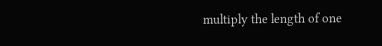multiply the length of one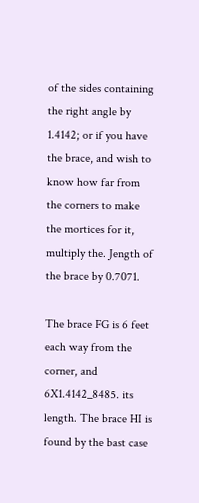of the sides containing the right angle by 1.4142; or if you have the brace, and wish to know how far from the corners to make the mortices for it, multiply the. Jength of the brace by 0.7071.

The brace FG is 6 feet each way from the corner, and 6X1.4142_8485. its length. The brace HI is found by the bast case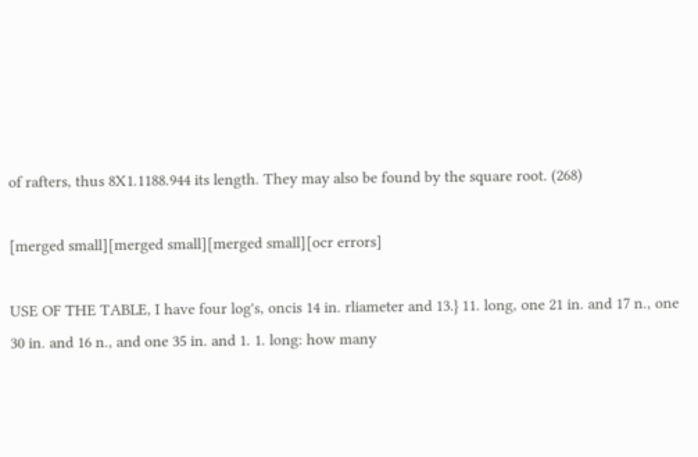of rafters, thus 8X1.1188.944 its length. They may also be found by the square root. (268)

[merged small][merged small][merged small][ocr errors]

USE OF THE TABLE, I have four log's, oncis 14 in. rliameter and 13.} 11. long, one 21 in. and 17 n., one 30 in. and 16 n., and one 35 in. and 1. 1. long: how many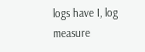logs have I, log measure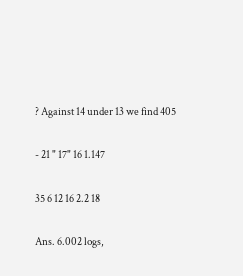? Against 14 under 13 we find 405

- 21 " 17" 16 1.147

35 6 12 16 2.2 18

Ans. 6.002 logs,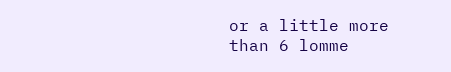or a little more than 6 lomme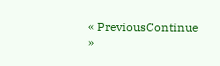« PreviousContinue »